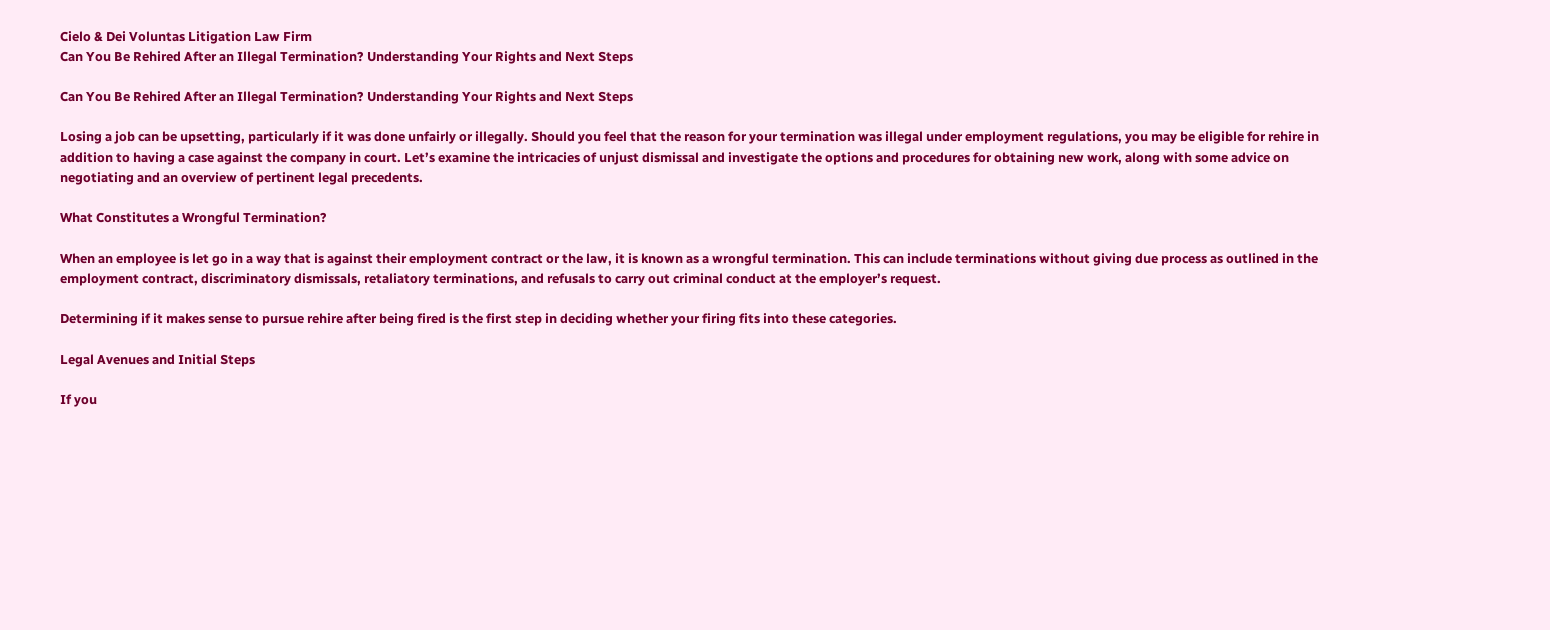Cielo & Dei Voluntas Litigation Law Firm
Can You Be Rehired After an Illegal Termination? Understanding Your Rights and Next Steps

Can You Be Rehired After an Illegal Termination? Understanding Your Rights and Next Steps

Losing a job can be upsetting, particularly if it was done unfairly or illegally. Should you feel that the reason for your termination was illegal under employment regulations, you may be eligible for rehire in addition to having a case against the company in court. Let’s examine the intricacies of unjust dismissal and investigate the options and procedures for obtaining new work, along with some advice on negotiating and an overview of pertinent legal precedents.

What Constitutes a Wrongful Termination?

When an employee is let go in a way that is against their employment contract or the law, it is known as a wrongful termination. This can include terminations without giving due process as outlined in the employment contract, discriminatory dismissals, retaliatory terminations, and refusals to carry out criminal conduct at the employer’s request.

Determining if it makes sense to pursue rehire after being fired is the first step in deciding whether your firing fits into these categories.

Legal Avenues and Initial Steps

If you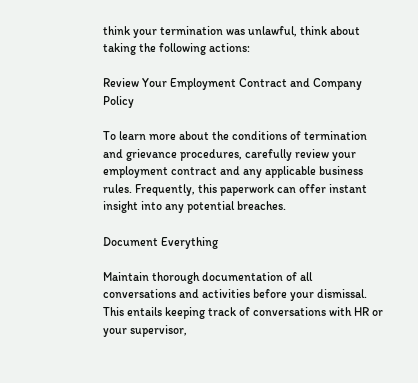think your termination was unlawful, think about taking the following actions:

Review Your Employment Contract and Company Policy

To learn more about the conditions of termination and grievance procedures, carefully review your employment contract and any applicable business rules. Frequently, this paperwork can offer instant insight into any potential breaches.

Document Everything

Maintain thorough documentation of all conversations and activities before your dismissal. This entails keeping track of conversations with HR or your supervisor,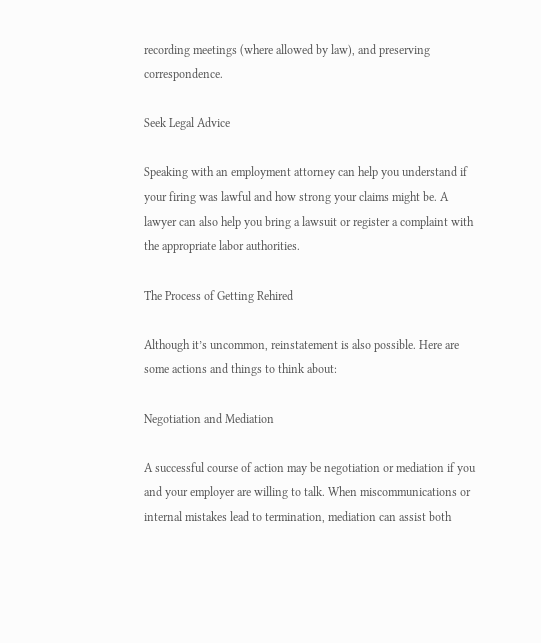recording meetings (where allowed by law), and preserving correspondence.

Seek Legal Advice

Speaking with an employment attorney can help you understand if your firing was lawful and how strong your claims might be. A lawyer can also help you bring a lawsuit or register a complaint with the appropriate labor authorities.

The Process of Getting Rehired

Although it’s uncommon, reinstatement is also possible. Here are some actions and things to think about:

Negotiation and Mediation

A successful course of action may be negotiation or mediation if you and your employer are willing to talk. When miscommunications or internal mistakes lead to termination, mediation can assist both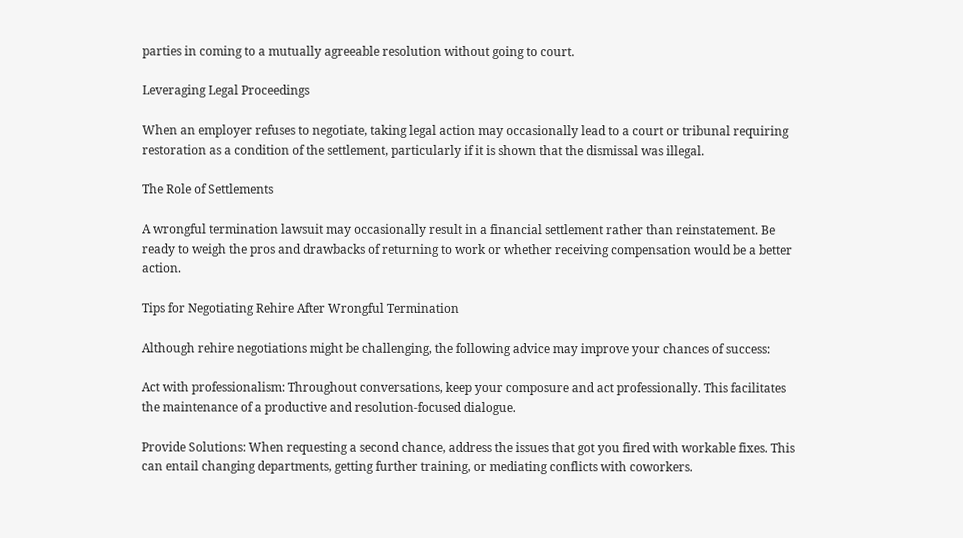parties in coming to a mutually agreeable resolution without going to court.

Leveraging Legal Proceedings

When an employer refuses to negotiate, taking legal action may occasionally lead to a court or tribunal requiring restoration as a condition of the settlement, particularly if it is shown that the dismissal was illegal.

The Role of Settlements

A wrongful termination lawsuit may occasionally result in a financial settlement rather than reinstatement. Be ready to weigh the pros and drawbacks of returning to work or whether receiving compensation would be a better action.

Tips for Negotiating Rehire After Wrongful Termination

Although rehire negotiations might be challenging, the following advice may improve your chances of success:

Act with professionalism: Throughout conversations, keep your composure and act professionally. This facilitates the maintenance of a productive and resolution-focused dialogue.

Provide Solutions: When requesting a second chance, address the issues that got you fired with workable fixes. This can entail changing departments, getting further training, or mediating conflicts with coworkers.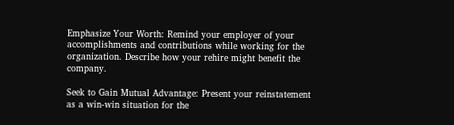Emphasize Your Worth: Remind your employer of your accomplishments and contributions while working for the organization. Describe how your rehire might benefit the company.

Seek to Gain Mutual Advantage: Present your reinstatement as a win-win situation for the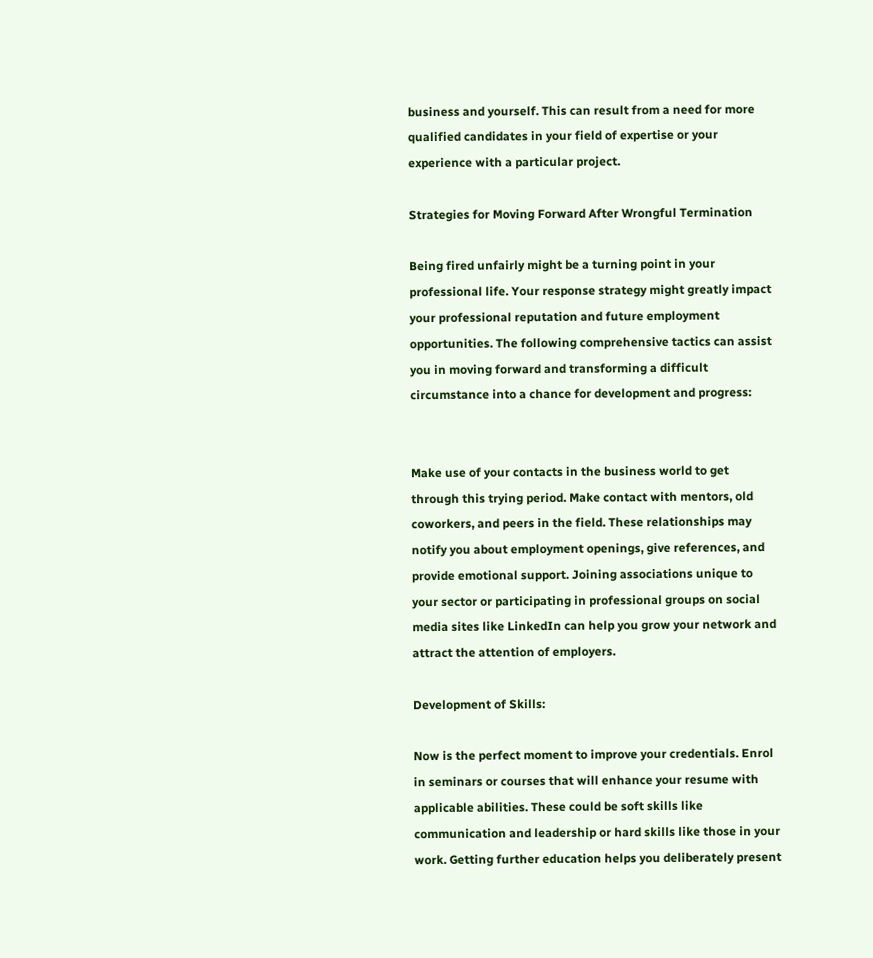business and yourself. This can result from a need for more qualified candidates in your field of expertise or your experience with a particular project.

Strategies for Moving Forward After Wrongful Termination

Being fired unfairly might be a turning point in your professional life. Your response strategy might greatly impact your professional reputation and future employment opportunities. The following comprehensive tactics can assist you in moving forward and transforming a difficult circumstance into a chance for development and progress:


Make use of your contacts in the business world to get through this trying period. Make contact with mentors, old coworkers, and peers in the field. These relationships may notify you about employment openings, give references, and provide emotional support. Joining associations unique to your sector or participating in professional groups on social media sites like LinkedIn can help you grow your network and attract the attention of employers.

Development of Skills:

Now is the perfect moment to improve your credentials. Enrol in seminars or courses that will enhance your resume with applicable abilities. These could be soft skills like communication and leadership or hard skills like those in your work. Getting further education helps you deliberately present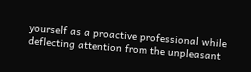yourself as a proactive professional while deflecting attention from the unpleasant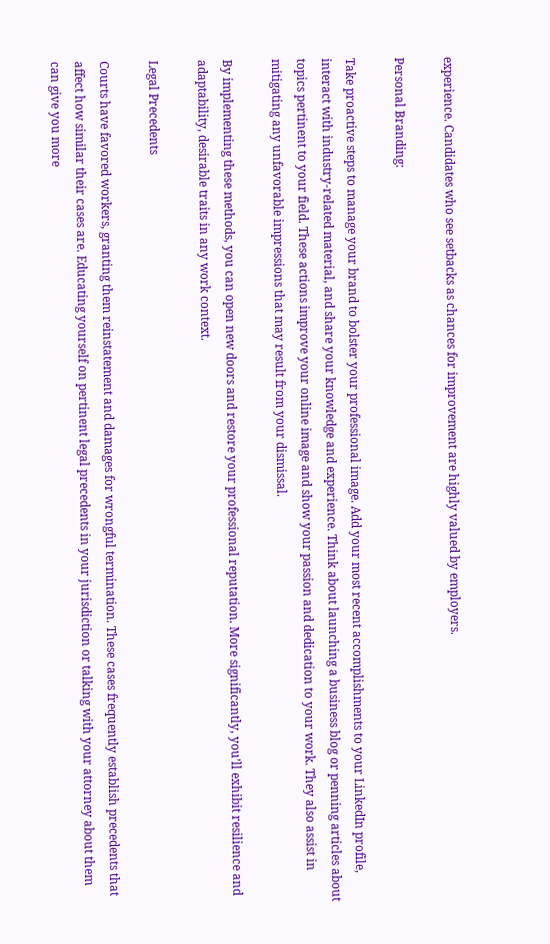experience. Candidates who see setbacks as chances for improvement are highly valued by employers.

Personal Branding:

Take proactive steps to manage your brand to bolster your professional image. Add your most recent accomplishments to your LinkedIn profile, interact with industry-related material, and share your knowledge and experience. Think about launching a business blog or penning articles about topics pertinent to your field. These actions improve your online image and show your passion and dedication to your work. They also assist in mitigating any unfavorable impressions that may result from your dismissal.

By implementing these methods, you can open new doors and restore your professional reputation. More significantly, you’ll exhibit resilience and adaptability, desirable traits in any work context.

Legal Precedents

Courts have favored workers, granting them reinstatement and damages for wrongful termination. These cases frequently establish precedents that affect how similar their cases are. Educating yourself on pertinent legal precedents in your jurisdiction or talking with your attorney about them can give you more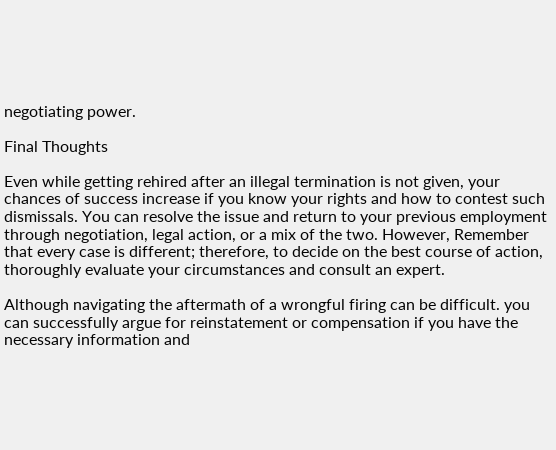negotiating power.

Final Thoughts

Even while getting rehired after an illegal termination is not given, your chances of success increase if you know your rights and how to contest such dismissals. You can resolve the issue and return to your previous employment through negotiation, legal action, or a mix of the two. However, Remember that every case is different; therefore, to decide on the best course of action, thoroughly evaluate your circumstances and consult an expert.

Although navigating the aftermath of a wrongful firing can be difficult. you can successfully argue for reinstatement or compensation if you have the necessary information and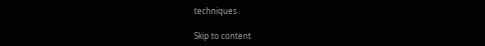techniques.

Skip to content